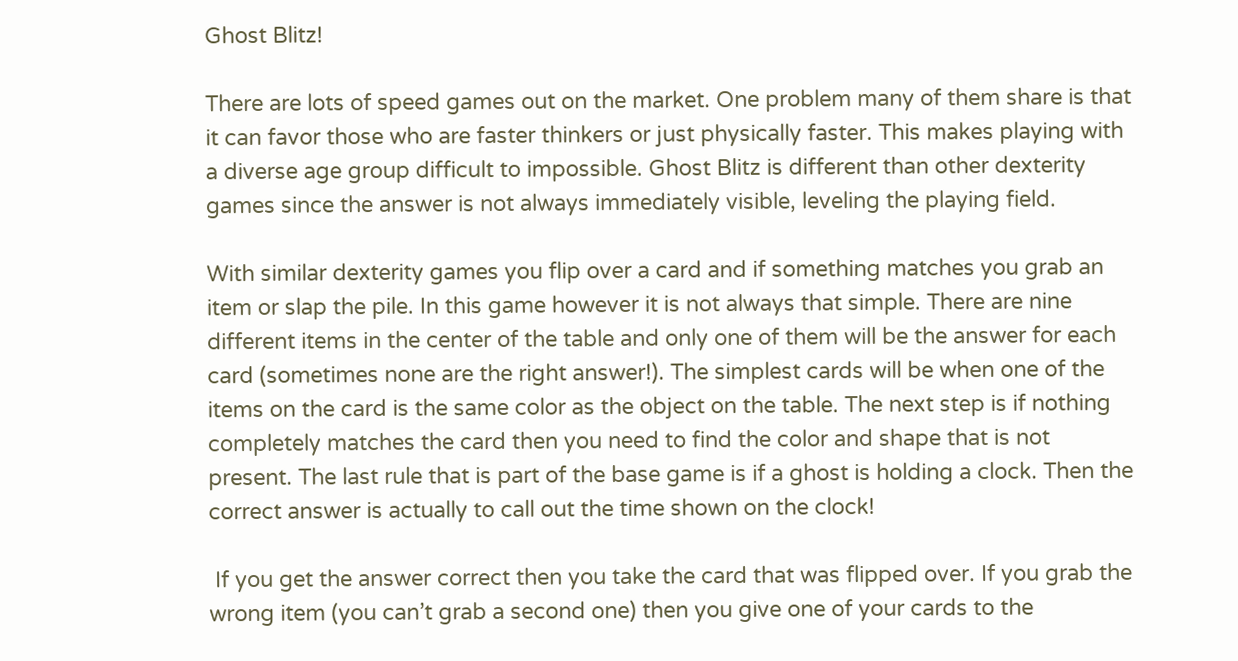Ghost Blitz!

There are lots of speed games out on the market. One problem many of them share is that it can favor those who are faster thinkers or just physically faster. This makes playing with a diverse age group difficult to impossible. Ghost Blitz is different than other dexterity games since the answer is not always immediately visible, leveling the playing field.

With similar dexterity games you flip over a card and if something matches you grab an item or slap the pile. In this game however it is not always that simple. There are nine different items in the center of the table and only one of them will be the answer for each card (sometimes none are the right answer!). The simplest cards will be when one of the items on the card is the same color as the object on the table. The next step is if nothing completely matches the card then you need to find the color and shape that is not present. The last rule that is part of the base game is if a ghost is holding a clock. Then the correct answer is actually to call out the time shown on the clock!

 If you get the answer correct then you take the card that was flipped over. If you grab the wrong item (you can’t grab a second one) then you give one of your cards to the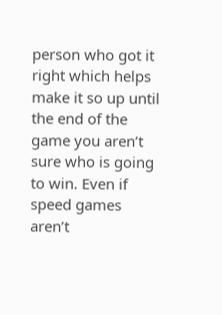person who got it right which helps make it so up until the end of the game you aren’t sure who is going to win. Even if speed games aren’t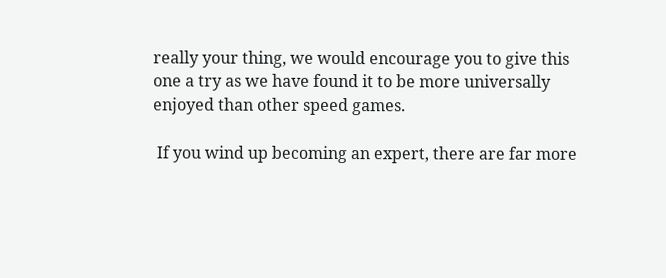really your thing, we would encourage you to give this one a try as we have found it to be more universally enjoyed than other speed games.

 If you wind up becoming an expert, there are far more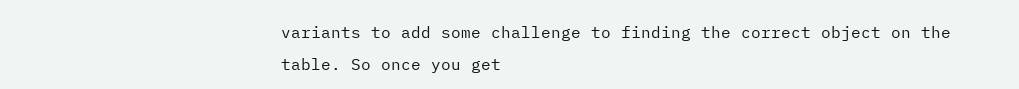variants to add some challenge to finding the correct object on the table. So once you get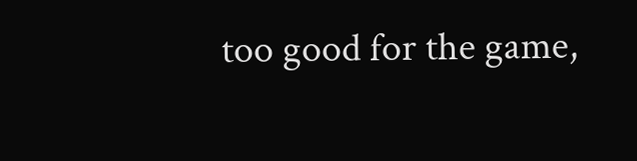too good for the game,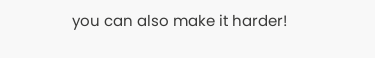you can also make it harder!